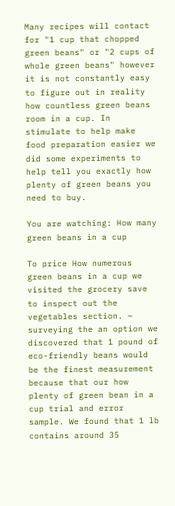Many recipes will contact for "1 cup that chopped green beans" or "2 cups of whole green beans" however it is not constantly easy to figure out in reality how countless green beans room in a cup. In stimulate to help make food preparation easier we did some experiments to help tell you exactly how plenty of green beans you need to buy.

You are watching: How many green beans in a cup

To price How numerous green beans in a cup we visited the grocery save to inspect out the vegetables section. ~ surveying the an option we discovered that 1 pound of eco-friendly beans would be the finest measurement because that our how plenty of green bean in a cup trial and error sample. We found that 1 lb contains around 35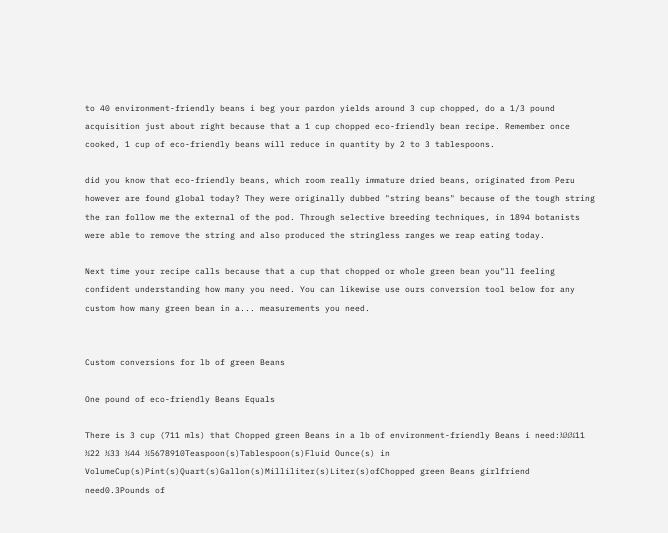to 40 environment-friendly beans i beg your pardon yields around 3 cup chopped, do a 1/3 pound acquisition just about right because that a 1 cup chopped eco-friendly bean recipe. Remember once cooked, 1 cup of eco-friendly beans will reduce in quantity by 2 to 3 tablespoons.

did you know that eco-friendly beans, which room really immature dried beans, originated from Peru however are found global today? They were originally dubbed "string beans" because of the tough string the ran follow me the external of the pod. Through selective breeding techniques, in 1894 botanists were able to remove the string and also produced the stringless ranges we reap eating today.

Next time your recipe calls because that a cup that chopped or whole green bean you"ll feeling confident understanding how many you need. You can likewise use ours conversion tool below for any custom how many green bean in a... measurements you need.


Custom conversions for lb of green Beans

One pound of eco-friendly Beans Equals

There is 3 cup (711 mls) that Chopped green Beans in a lb of environment-friendly Beans i need:¼½¾11 ½22 ½33 ½44 ½5678910Teaspoon(s)Tablespoon(s)Fluid Ounce(s) in VolumeCup(s)Pint(s)Quart(s)Gallon(s)Milliliter(s)Liter(s)ofChopped green Beans girlfriend need0.3Pounds of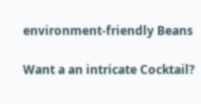environment-friendly Beans

Want a an intricate Cocktail?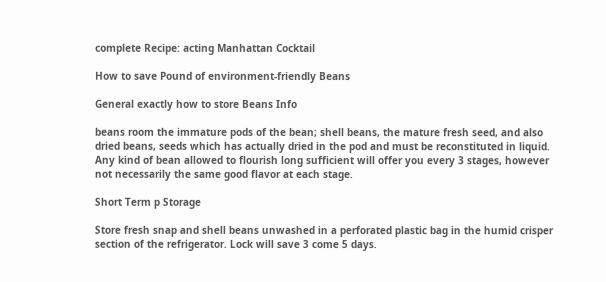complete Recipe: acting Manhattan Cocktail

How to save Pound of environment-friendly Beans

General exactly how to store Beans Info

beans room the immature pods of the bean; shell beans, the mature fresh seed, and also dried beans, seeds which has actually dried in the pod and must be reconstituted in liquid. Any kind of bean allowed to flourish long sufficient will offer you every 3 stages, however not necessarily the same good flavor at each stage.

Short Term p Storage

Store fresh snap and shell beans unwashed in a perforated plastic bag in the humid crisper section of the refrigerator. Lock will save 3 come 5 days.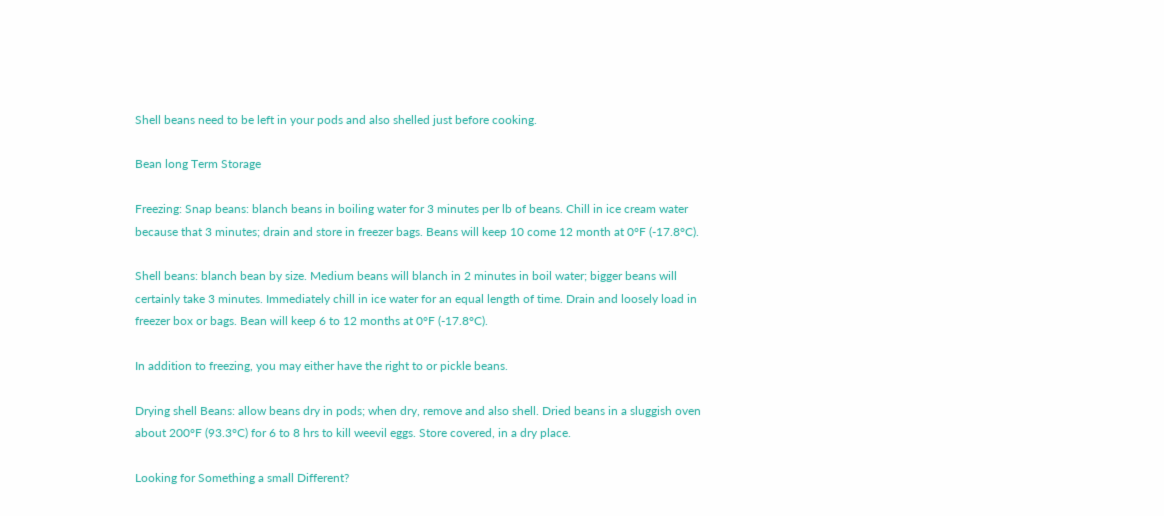Shell beans need to be left in your pods and also shelled just before cooking.

Bean long Term Storage

Freezing: Snap beans: blanch beans in boiling water for 3 minutes per lb of beans. Chill in ice cream water because that 3 minutes; drain and store in freezer bags. Beans will keep 10 come 12 month at 0°F (-17.8°C).

Shell beans: blanch bean by size. Medium beans will blanch in 2 minutes in boil water; bigger beans will certainly take 3 minutes. Immediately chill in ice water for an equal length of time. Drain and loosely load in freezer box or bags. Bean will keep 6 to 12 months at 0°F (-17.8°C).

In addition to freezing, you may either have the right to or pickle beans.

Drying shell Beans: allow beans dry in pods; when dry, remove and also shell. Dried beans in a sluggish oven about 200°F (93.3°C) for 6 to 8 hrs to kill weevil eggs. Store covered, in a dry place.

Looking for Something a small Different?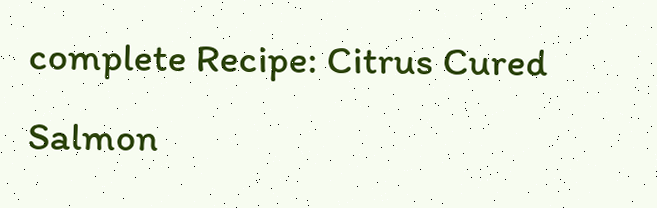complete Recipe: Citrus Cured Salmon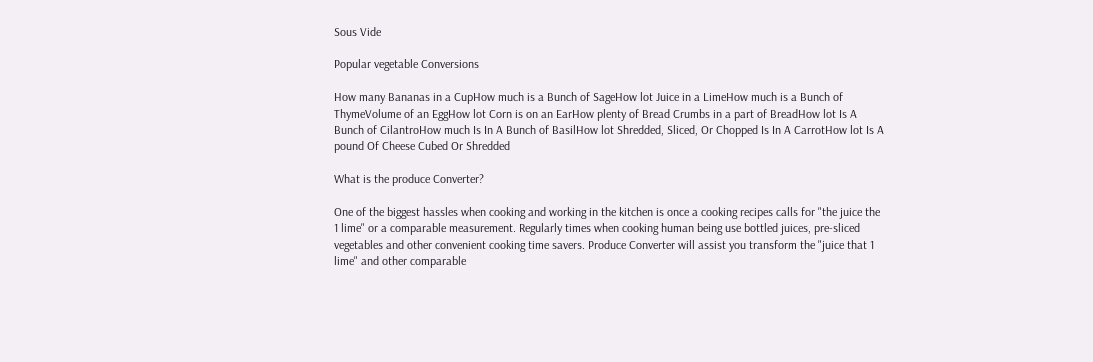Sous Vide

Popular vegetable Conversions

How many Bananas in a CupHow much is a Bunch of SageHow lot Juice in a LimeHow much is a Bunch of ThymeVolume of an EggHow lot Corn is on an EarHow plenty of Bread Crumbs in a part of BreadHow lot Is A Bunch of CilantroHow much Is In A Bunch of BasilHow lot Shredded, Sliced, Or Chopped Is In A CarrotHow lot Is A pound Of Cheese Cubed Or Shredded

What is the produce Converter?

One of the biggest hassles when cooking and working in the kitchen is once a cooking recipes calls for "the juice the 1 lime" or a comparable measurement. Regularly times when cooking human being use bottled juices, pre-sliced vegetables and other convenient cooking time savers. Produce Converter will assist you transform the "juice that 1 lime" and other comparable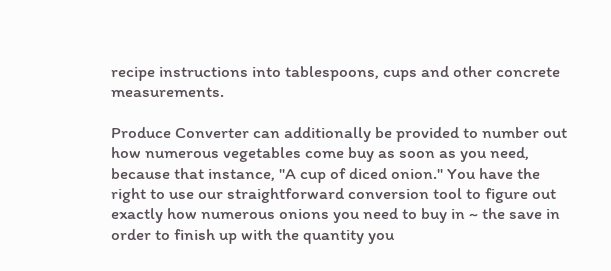recipe instructions into tablespoons, cups and other concrete measurements.

Produce Converter can additionally be provided to number out how numerous vegetables come buy as soon as you need, because that instance, "A cup of diced onion." You have the right to use our straightforward conversion tool to figure out exactly how numerous onions you need to buy in ~ the save in order to finish up with the quantity you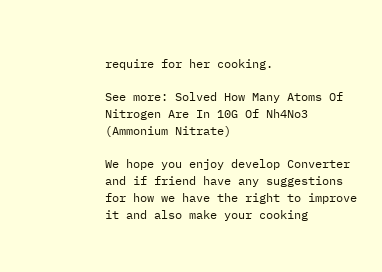require for her cooking.

See more: Solved How Many Atoms Of Nitrogen Are In 10G Of Nh4No3 (Ammonium Nitrate)

We hope you enjoy develop Converter and if friend have any suggestions for how we have the right to improve it and also make your cooking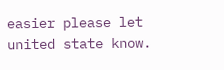easier please let united state know.